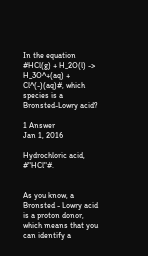In the equation #HCl(g) + H_2O(l) -> H_3O^+(aq) + Cl^(-)(aq)#, which species is a Bronsted-Lowry acid?

1 Answer
Jan 1, 2016

Hydrochloric acid, #"HCl"#.


As you know, a Bronsted - Lowry acid is a proton donor, which means that you can identify a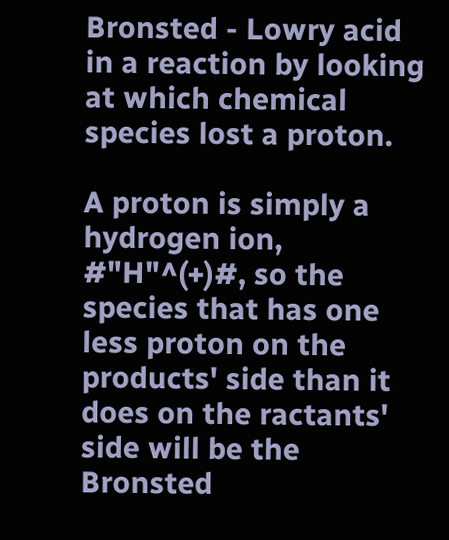Bronsted - Lowry acid in a reaction by looking at which chemical species lost a proton.

A proton is simply a hydrogen ion, #"H"^(+)#, so the species that has one less proton on the products' side than it does on the ractants' side will be the Bronsted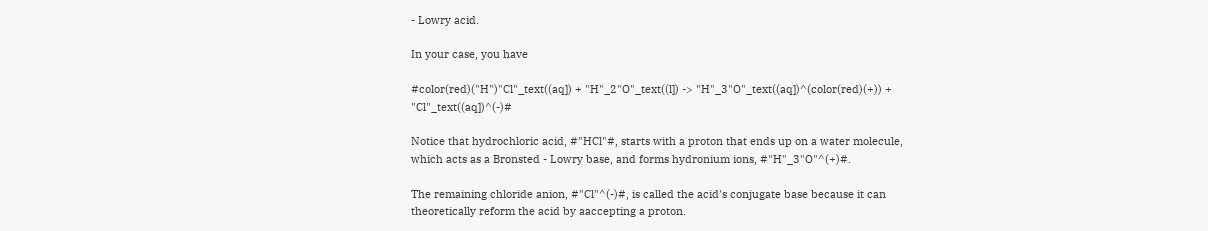- Lowry acid.

In your case, you have

#color(red)("H")"Cl"_text((aq]) + "H"_2"O"_text((l]) -> "H"_3"O"_text((aq])^(color(red)(+)) + "Cl"_text((aq])^(-)#

Notice that hydrochloric acid, #"HCl"#, starts with a proton that ends up on a water molecule, which acts as a Bronsted - Lowry base, and forms hydronium ions, #"H"_3"O"^(+)#.

The remaining chloride anion, #"Cl"^(-)#, is called the acid's conjugate base because it can theoretically reform the acid by aaccepting a proton.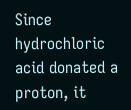Since hydrochloric acid donated a proton, it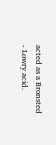acted as a Bronsted - Lowry acid.